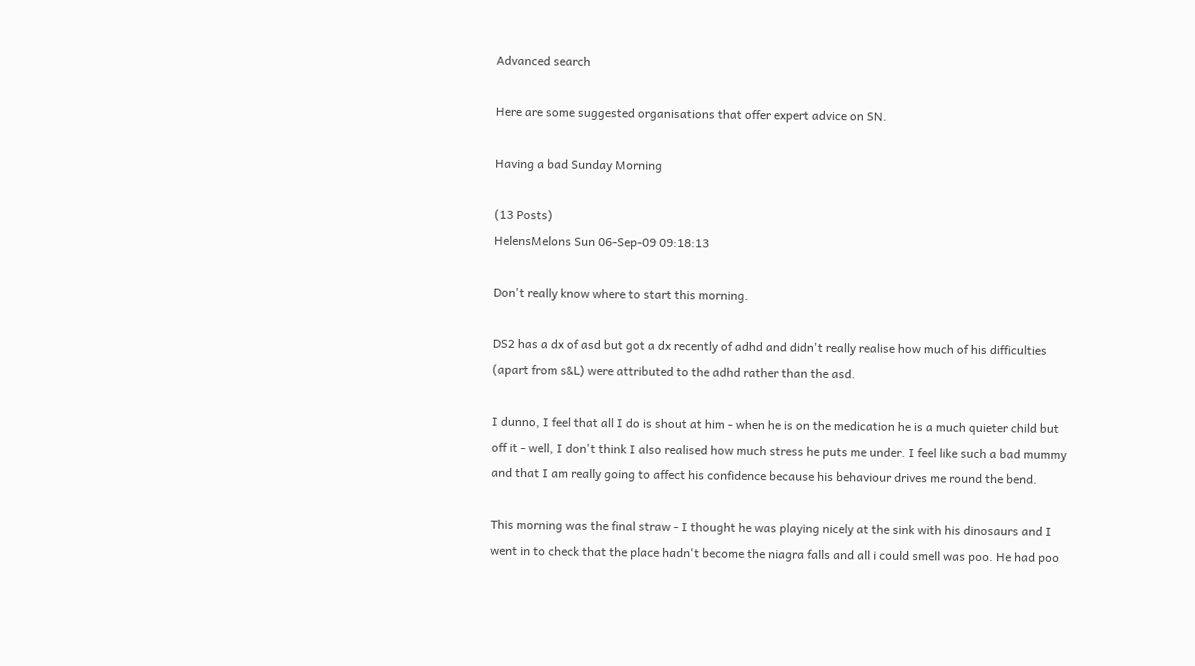Advanced search

Here are some suggested organisations that offer expert advice on SN.

Having a bad Sunday Morning

(13 Posts)
HelensMelons Sun 06-Sep-09 09:18:13

Don't really know where to start this morning.

DS2 has a dx of asd but got a dx recently of adhd and didn't really realise how much of his difficulties (apart from s&L) were attributed to the adhd rather than the asd.

I dunno, I feel that all I do is shout at him - when he is on the medication he is a much quieter child but off it - well, I don't think I also realised how much stress he puts me under. I feel like such a bad mummy and that I am really going to affect his confidence because his behaviour drives me round the bend.

This morning was the final straw - I thought he was playing nicely at the sink with his dinosaurs and I went in to check that the place hadn't become the niagra falls and all i could smell was poo. He had poo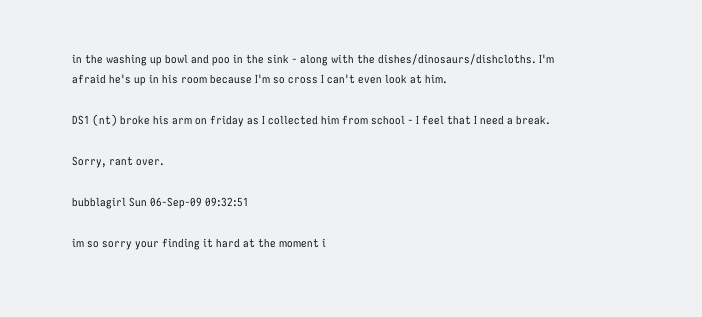in the washing up bowl and poo in the sink - along with the dishes/dinosaurs/dishcloths. I'm afraid he's up in his room because I'm so cross I can't even look at him.

DS1 (nt) broke his arm on friday as I collected him from school - I feel that I need a break.

Sorry, rant over.

bubblagirl Sun 06-Sep-09 09:32:51

im so sorry your finding it hard at the moment i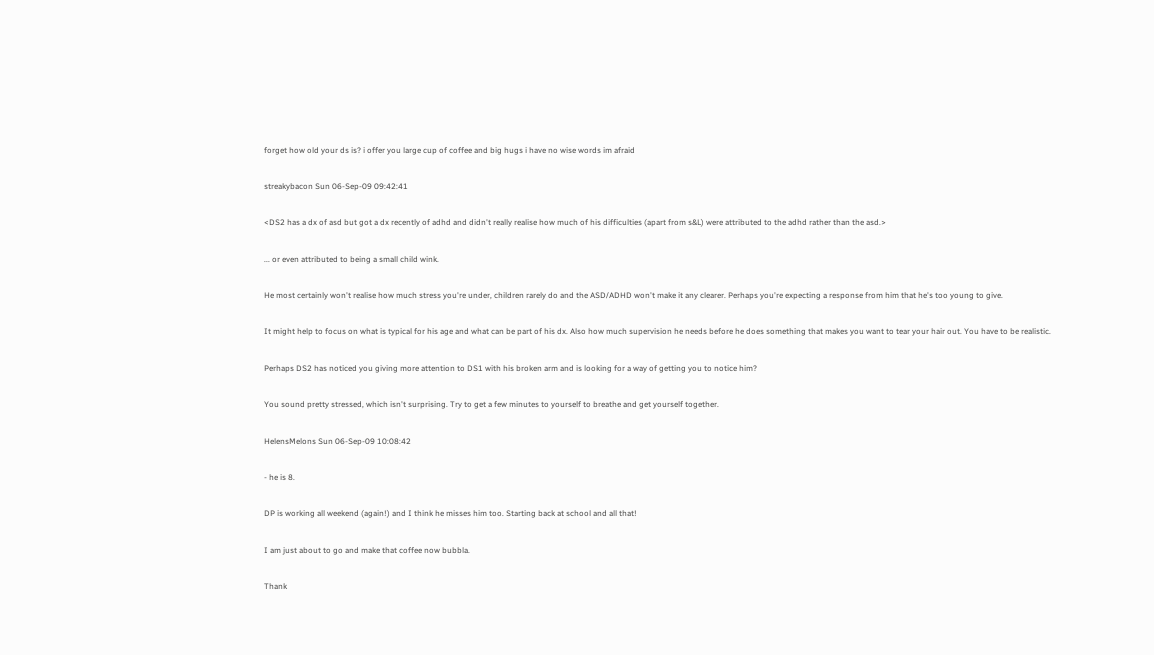forget how old your ds is? i offer you large cup of coffee and big hugs i have no wise words im afraid

streakybacon Sun 06-Sep-09 09:42:41

<DS2 has a dx of asd but got a dx recently of adhd and didn't really realise how much of his difficulties (apart from s&L) were attributed to the adhd rather than the asd.>

... or even attributed to being a small child wink.

He most certainly won't realise how much stress you're under, children rarely do and the ASD/ADHD won't make it any clearer. Perhaps you're expecting a response from him that he's too young to give.

It might help to focus on what is typical for his age and what can be part of his dx. Also how much supervision he needs before he does something that makes you want to tear your hair out. You have to be realistic.

Perhaps DS2 has noticed you giving more attention to DS1 with his broken arm and is looking for a way of getting you to notice him?

You sound pretty stressed, which isn't surprising. Try to get a few minutes to yourself to breathe and get yourself together.

HelensMelons Sun 06-Sep-09 10:08:42

- he is 8.

DP is working all weekend (again!) and I think he misses him too. Starting back at school and all that!

I am just about to go and make that coffee now bubbla.

Thank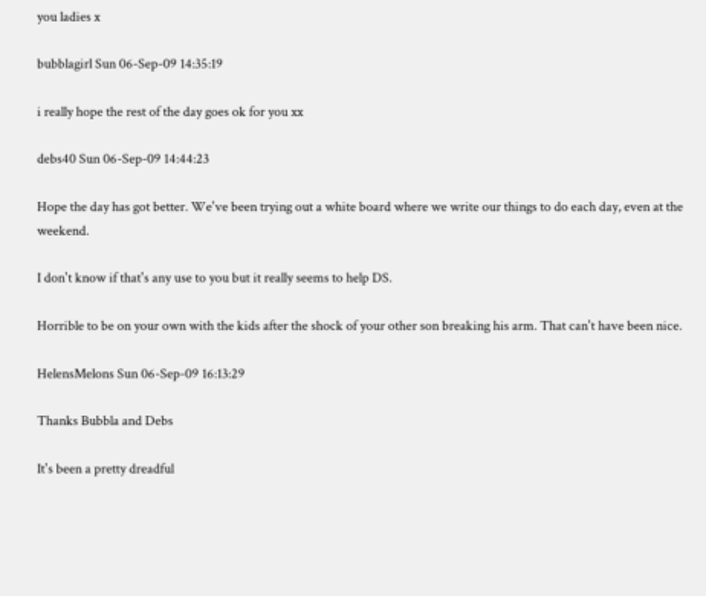you ladies x

bubblagirl Sun 06-Sep-09 14:35:19

i really hope the rest of the day goes ok for you xx

debs40 Sun 06-Sep-09 14:44:23

Hope the day has got better. We've been trying out a white board where we write our things to do each day, even at the weekend.

I don't know if that's any use to you but it really seems to help DS.

Horrible to be on your own with the kids after the shock of your other son breaking his arm. That can't have been nice.

HelensMelons Sun 06-Sep-09 16:13:29

Thanks Bubbla and Debs

It's been a pretty dreadful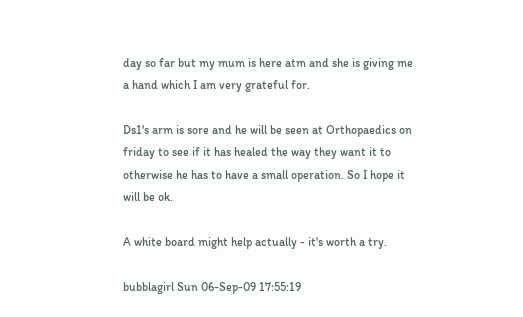day so far but my mum is here atm and she is giving me a hand which I am very grateful for.

Ds1's arm is sore and he will be seen at Orthopaedics on friday to see if it has healed the way they want it to otherwise he has to have a small operation. So I hope it will be ok.

A white board might help actually - it's worth a try.

bubblagirl Sun 06-Sep-09 17:55:19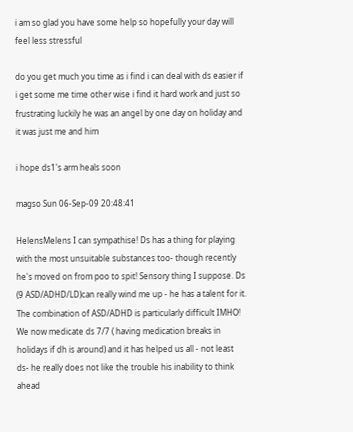i am so glad you have some help so hopefully your day will feel less stressful

do you get much you time as i find i can deal with ds easier if i get some me time other wise i find it hard work and just so frustrating luckily he was an angel by one day on holiday and it was just me and him

i hope ds1's arm heals soon

magso Sun 06-Sep-09 20:48:41

HelensMelens I can sympathise! Ds has a thing for playing with the most unsuitable substances too- though recently he's moved on from poo to spit! Sensory thing I suppose. Ds (9 ASD/ADHD/LD)can really wind me up - he has a talent for it. The combination of ASD/ADHD is particularly difficult IMHO! We now medicate ds 7/7 ( having medication breaks in holidays if dh is around) and it has helped us all - not least ds- he really does not like the trouble his inability to think ahead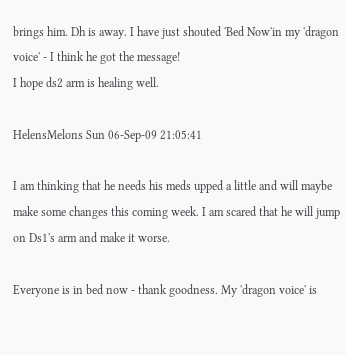brings him. Dh is away. I have just shouted 'Bed Now'in my 'dragon voice' - I think he got the message!
I hope ds2 arm is healing well.

HelensMelons Sun 06-Sep-09 21:05:41

I am thinking that he needs his meds upped a little and will maybe make some changes this coming week. I am scared that he will jump on Ds1's arm and make it worse.

Everyone is in bed now - thank goodness. My 'dragon voice' is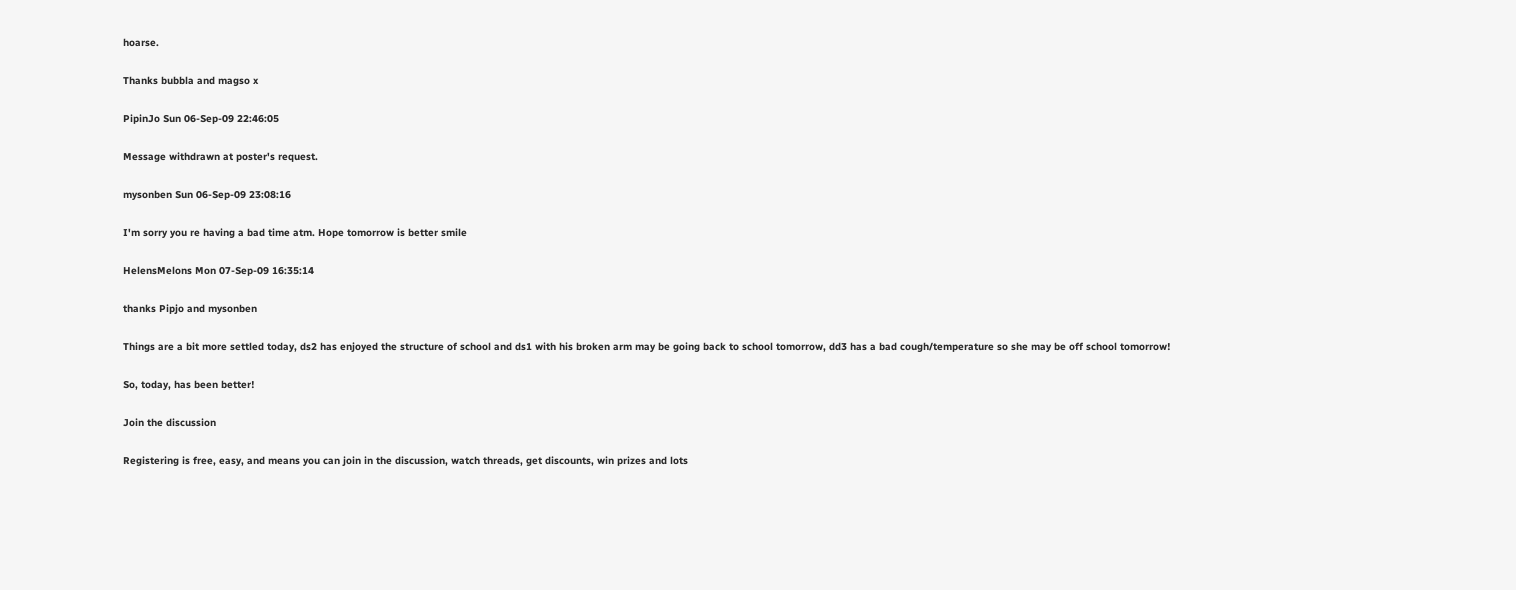hoarse.

Thanks bubbla and magso x

PipinJo Sun 06-Sep-09 22:46:05

Message withdrawn at poster's request.

mysonben Sun 06-Sep-09 23:08:16

I'm sorry you re having a bad time atm. Hope tomorrow is better smile

HelensMelons Mon 07-Sep-09 16:35:14

thanks Pipjo and mysonben

Things are a bit more settled today, ds2 has enjoyed the structure of school and ds1 with his broken arm may be going back to school tomorrow, dd3 has a bad cough/temperature so she may be off school tomorrow!

So, today, has been better!

Join the discussion

Registering is free, easy, and means you can join in the discussion, watch threads, get discounts, win prizes and lots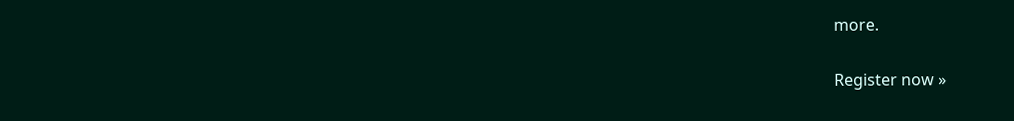more.

Register now »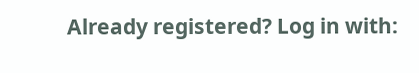Already registered? Log in with: